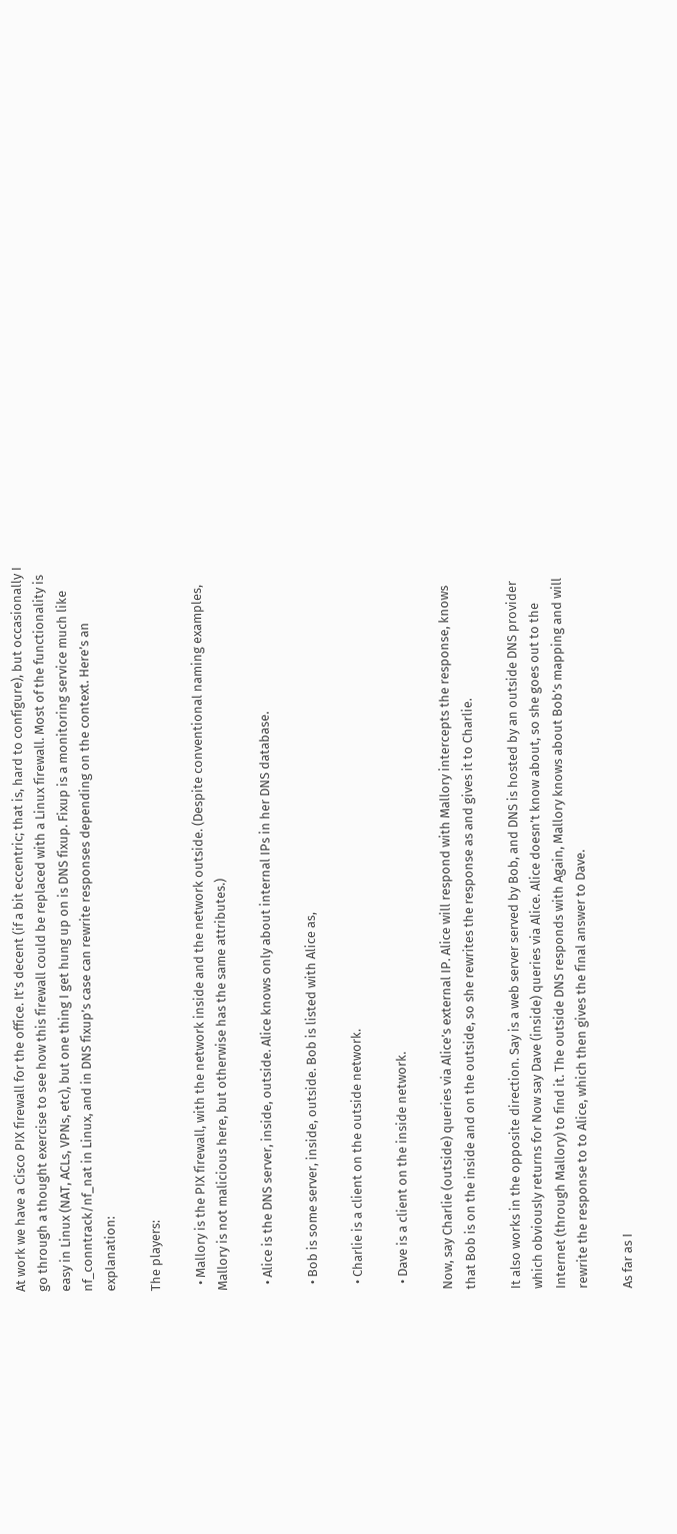At work we have a Cisco PIX firewall for the office. It’s decent (if a bit eccentric; that is, hard to configure), but occasionally I go through a thought exercise to see how this firewall could be replaced with a Linux firewall. Most of the functionality is easy in Linux (NAT, ACLs, VPNs, etc), but one thing I get hung up on is DNS fixup. Fixup is a monitoring service much like nf_conntrack/nf_nat in Linux, and in DNS fixup’s case can rewrite responses depending on the context. Here’s an explanation:

The players:

  • Mallory is the PIX firewall, with the network inside and the network outside. (Despite conventional naming examples, Mallory is not malicious here, but otherwise has the same attributes.)

  • Alice is the DNS server, inside, outside. Alice knows only about internal IPs in her DNS database.

  • Bob is some server, inside, outside. Bob is listed with Alice as,

  • Charlie is a client on the outside network.

  • Dave is a client on the inside network.

Now, say Charlie (outside) queries via Alice’s external IP. Alice will respond with Mallory intercepts the response, knows that Bob is on the inside and on the outside, so she rewrites the response as and gives it to Charlie.

It also works in the opposite direction. Say is a web server served by Bob, and DNS is hosted by an outside DNS provider which obviously returns for Now say Dave (inside) queries via Alice. Alice doesn’t know about, so she goes out to the Internet (through Mallory) to find it. The outside DNS responds with Again, Mallory knows about Bob’s mapping and will rewrite the response to to Alice, which then gives the final answer to Dave.

As far as I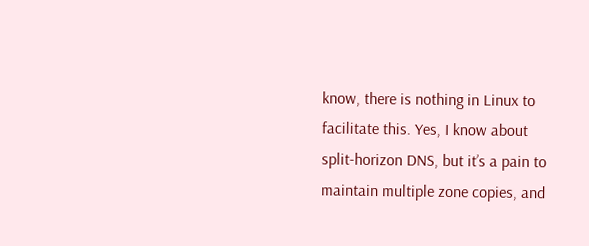know, there is nothing in Linux to facilitate this. Yes, I know about split-horizon DNS, but it’s a pain to maintain multiple zone copies, and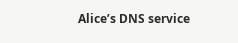Alice’s DNS service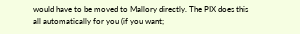would have to be moved to Mallory directly. The PIX does this all automatically for you (if you want;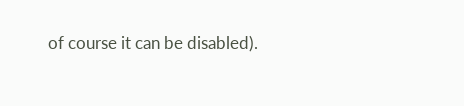of course it can be disabled).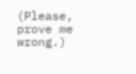(Please, prove me wrong.)